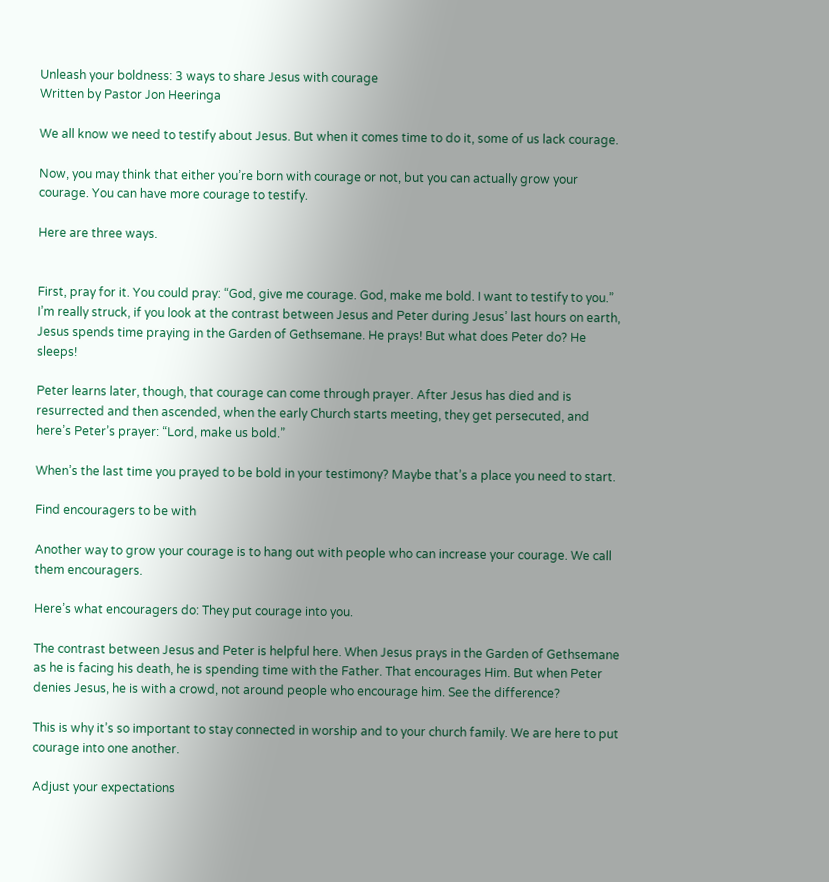Unleash your boldness: 3 ways to share Jesus with courage
Written by Pastor Jon Heeringa

We all know we need to testify about Jesus. But when it comes time to do it, some of us lack courage.

Now, you may think that either you’re born with courage or not, but you can actually grow your courage. You can have more courage to testify.

Here are three ways.


First, pray for it. You could pray: “God, give me courage. God, make me bold. I want to testify to you.” I’m really struck, if you look at the contrast between Jesus and Peter during Jesus’ last hours on earth, Jesus spends time praying in the Garden of Gethsemane. He prays! But what does Peter do? He sleeps!

Peter learns later, though, that courage can come through prayer. After Jesus has died and is resurrected and then ascended, when the early Church starts meeting, they get persecuted, and here’s Peter’s prayer: “Lord, make us bold.”

When’s the last time you prayed to be bold in your testimony? Maybe that’s a place you need to start.

Find encouragers to be with

Another way to grow your courage is to hang out with people who can increase your courage. We call them encouragers.

Here’s what encouragers do: They put courage into you.

The contrast between Jesus and Peter is helpful here. When Jesus prays in the Garden of Gethsemane as he is facing his death, he is spending time with the Father. That encourages Him. But when Peter denies Jesus, he is with a crowd, not around people who encourage him. See the difference?

This is why it’s so important to stay connected in worship and to your church family. We are here to put courage into one another.

Adjust your expectations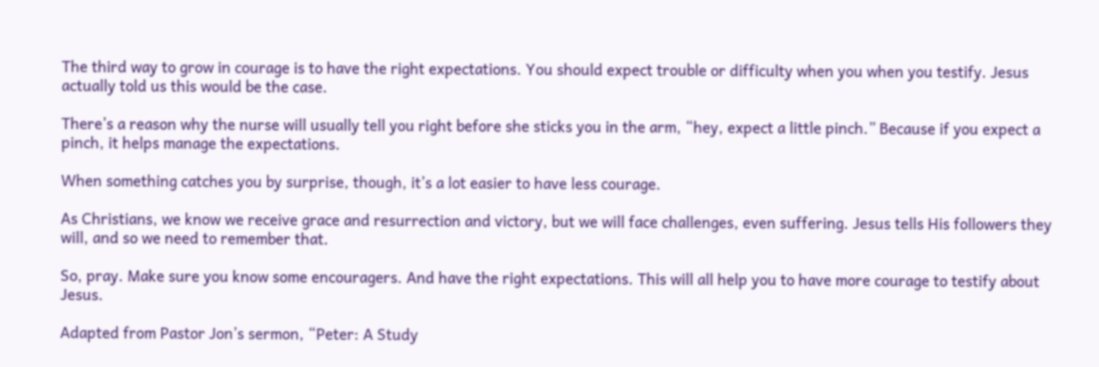The third way to grow in courage is to have the right expectations. You should expect trouble or difficulty when you when you testify. Jesus actually told us this would be the case.

There’s a reason why the nurse will usually tell you right before she sticks you in the arm, “hey, expect a little pinch.” Because if you expect a pinch, it helps manage the expectations.

When something catches you by surprise, though, it’s a lot easier to have less courage.

As Christians, we know we receive grace and resurrection and victory, but we will face challenges, even suffering. Jesus tells His followers they will, and so we need to remember that.

So, pray. Make sure you know some encouragers. And have the right expectations. This will all help you to have more courage to testify about Jesus.

Adapted from Pastor Jon’s sermon, “Peter: A Study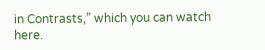in Contrasts,” which you can watch here.